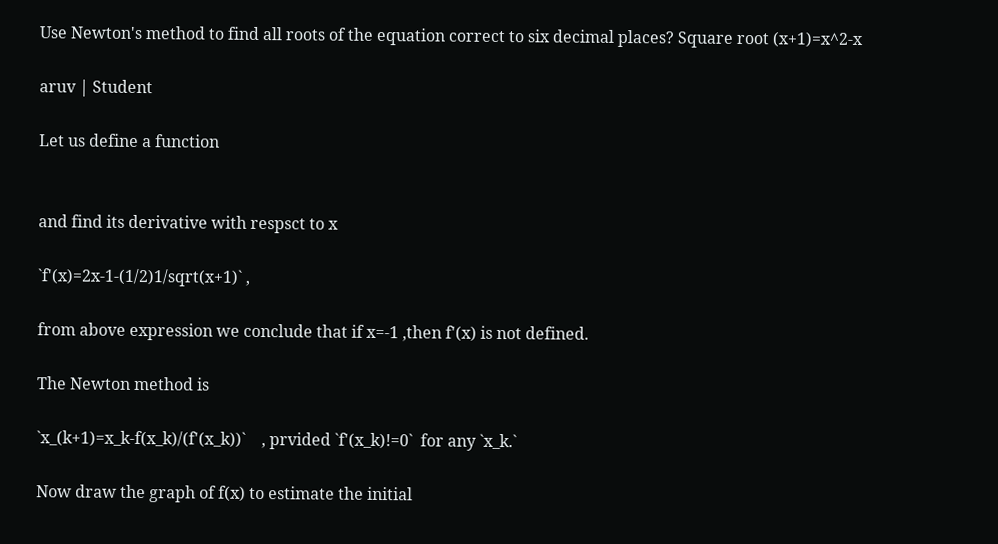Use Newton's method to find all roots of the equation correct to six decimal places? Square root (x+1)=x^2-x

aruv | Student

Let us define a function


and find its derivative with respsct to x

`f'(x)=2x-1-(1/2)1/sqrt(x+1)` ,

from above expression we conclude that if x=-1 ,then f'(x) is not defined.

The Newton method is

`x_(k+1)=x_k-f(x_k)/(f'(x_k))`    , prvided `f'(x_k)!=0`  for any `x_k.`

Now draw the graph of f(x) to estimate the initial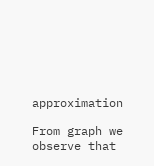approximation

From graph we observe that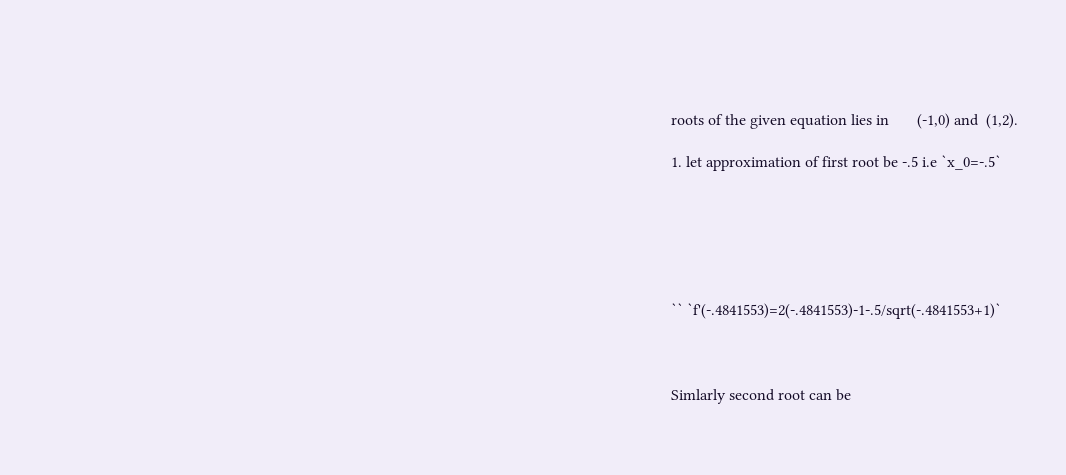roots of the given equation lies in       (-1,0) and  (1,2).

1. let approximation of first root be -.5 i.e `x_0=-.5`






`` `f'(-.4841553)=2(-.4841553)-1-.5/sqrt(-.4841553+1)`



Simlarly second root can be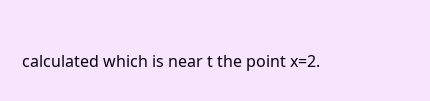calculated which is near t the point x=2.